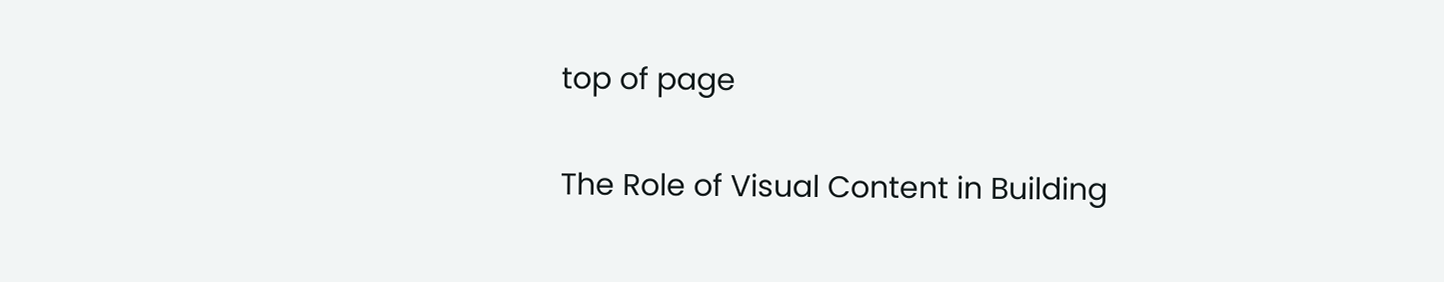top of page

The Role of Visual Content in Building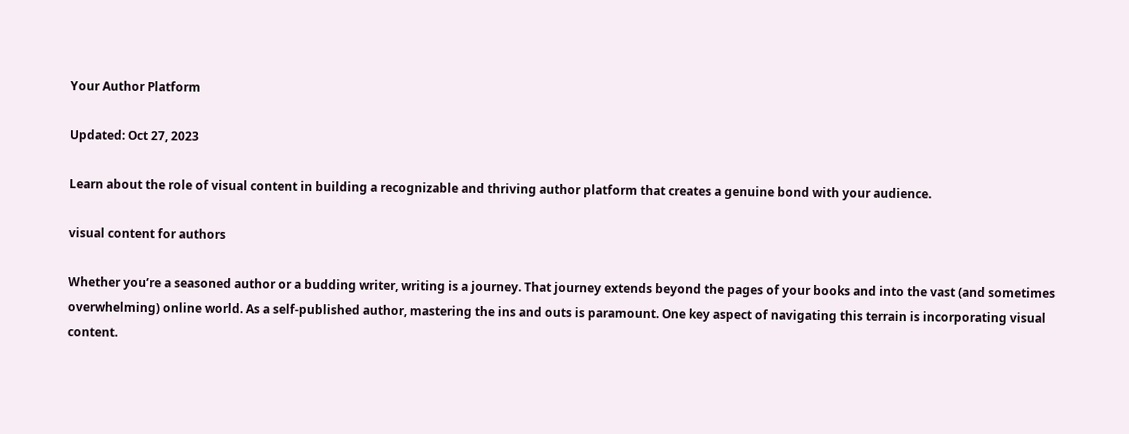Your Author Platform

Updated: Oct 27, 2023

Learn about the role of visual content in building a recognizable and thriving author platform that creates a genuine bond with your audience.

visual content for authors

Whether you’re a seasoned author or a budding writer, writing is a journey. That journey extends beyond the pages of your books and into the vast (and sometimes overwhelming) online world. As a self-published author, mastering the ins and outs is paramount. One key aspect of navigating this terrain is incorporating visual content.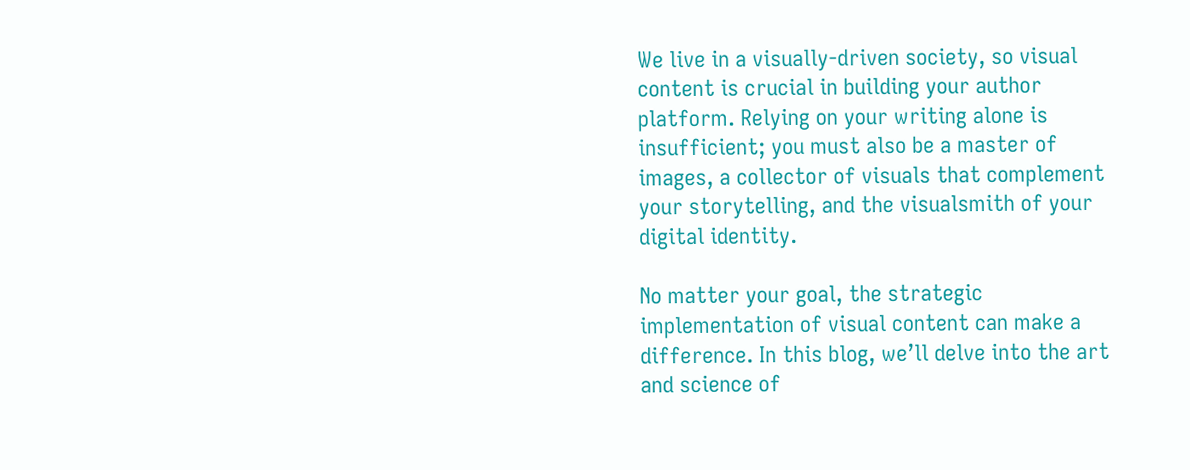We live in a visually-driven society, so visual content is crucial in building your author platform. Relying on your writing alone is insufficient; you must also be a master of images, a collector of visuals that complement your storytelling, and the visualsmith of your digital identity.

No matter your goal, the strategic implementation of visual content can make a difference. In this blog, we’ll delve into the art and science of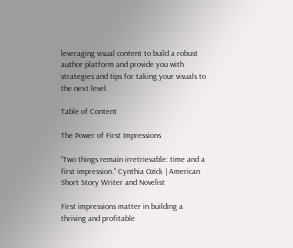leveraging visual content to build a robust author platform and provide you with strategies and tips for taking your visuals to the next level.

Table of Content

The Power of First Impressions

“Two things remain irretrievable: time and a first impression.” Cynthia Ozick | American Short Story Writer and Novelist

First impressions matter in building a thriving and profitable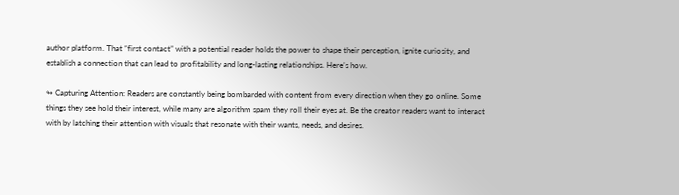author platform. That “first contact” with a potential reader holds the power to shape their perception, ignite curiosity, and establish a connection that can lead to profitability and long-lasting relationships. Here’s how.

↬ Capturing Attention: Readers are constantly being bombarded with content from every direction when they go online. Some things they see hold their interest, while many are algorithm spam they roll their eyes at. Be the creator readers want to interact with by latching their attention with visuals that resonate with their wants, needs, and desires.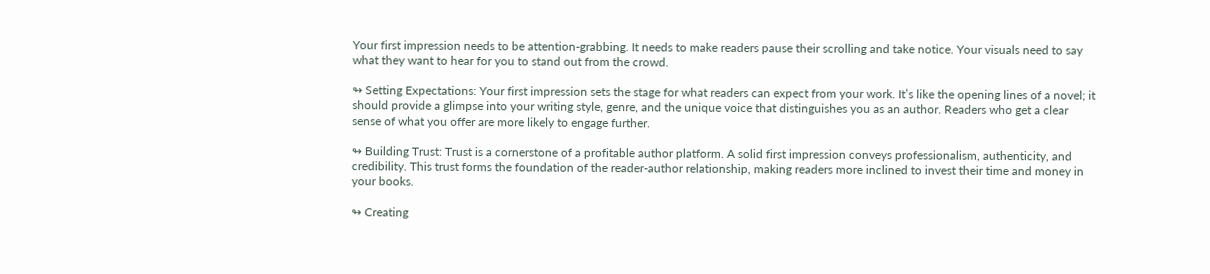Your first impression needs to be attention-grabbing. It needs to make readers pause their scrolling and take notice. Your visuals need to say what they want to hear for you to stand out from the crowd.

↬ Setting Expectations: Your first impression sets the stage for what readers can expect from your work. It’s like the opening lines of a novel; it should provide a glimpse into your writing style, genre, and the unique voice that distinguishes you as an author. Readers who get a clear sense of what you offer are more likely to engage further.

↬ Building Trust: Trust is a cornerstone of a profitable author platform. A solid first impression conveys professionalism, authenticity, and credibility. This trust forms the foundation of the reader-author relationship, making readers more inclined to invest their time and money in your books.

↬ Creating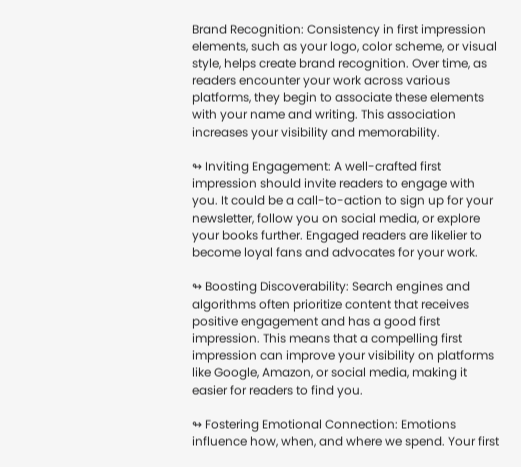Brand Recognition: Consistency in first impression elements, such as your logo, color scheme, or visual style, helps create brand recognition. Over time, as readers encounter your work across various platforms, they begin to associate these elements with your name and writing. This association increases your visibility and memorability.

↬ Inviting Engagement: A well-crafted first impression should invite readers to engage with you. It could be a call-to-action to sign up for your newsletter, follow you on social media, or explore your books further. Engaged readers are likelier to become loyal fans and advocates for your work.

↬ Boosting Discoverability: Search engines and algorithms often prioritize content that receives positive engagement and has a good first impression. This means that a compelling first impression can improve your visibility on platforms like Google, Amazon, or social media, making it easier for readers to find you.

↬ Fostering Emotional Connection: Emotions influence how, when, and where we spend. Your first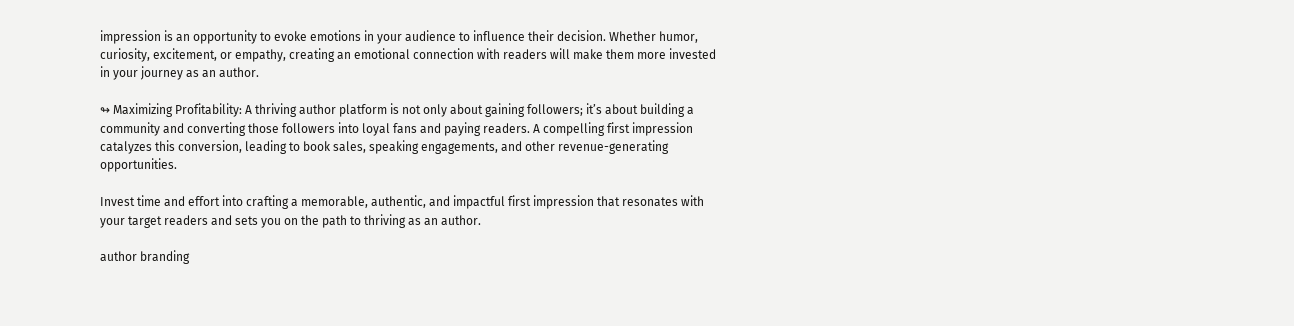impression is an opportunity to evoke emotions in your audience to influence their decision. Whether humor, curiosity, excitement, or empathy, creating an emotional connection with readers will make them more invested in your journey as an author.

↬ Maximizing Profitability: A thriving author platform is not only about gaining followers; it’s about building a community and converting those followers into loyal fans and paying readers. A compelling first impression catalyzes this conversion, leading to book sales, speaking engagements, and other revenue-generating opportunities.

Invest time and effort into crafting a memorable, authentic, and impactful first impression that resonates with your target readers and sets you on the path to thriving as an author.

author branding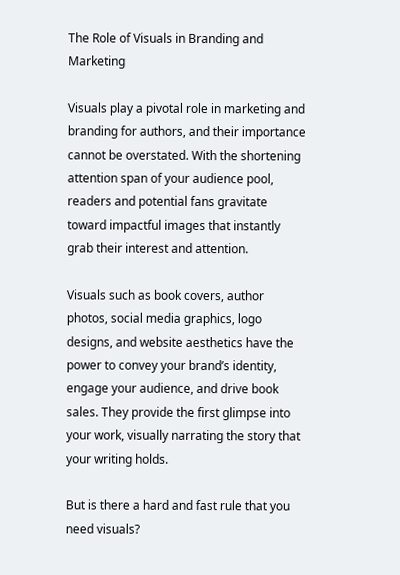The Role of Visuals in Branding and Marketing

Visuals play a pivotal role in marketing and branding for authors, and their importance cannot be overstated. With the shortening attention span of your audience pool, readers and potential fans gravitate toward impactful images that instantly grab their interest and attention.

Visuals such as book covers, author photos, social media graphics, logo designs, and website aesthetics have the power to convey your brand’s identity, engage your audience, and drive book sales. They provide the first glimpse into your work, visually narrating the story that your writing holds.

But is there a hard and fast rule that you need visuals?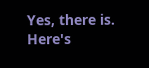Yes, there is. Here's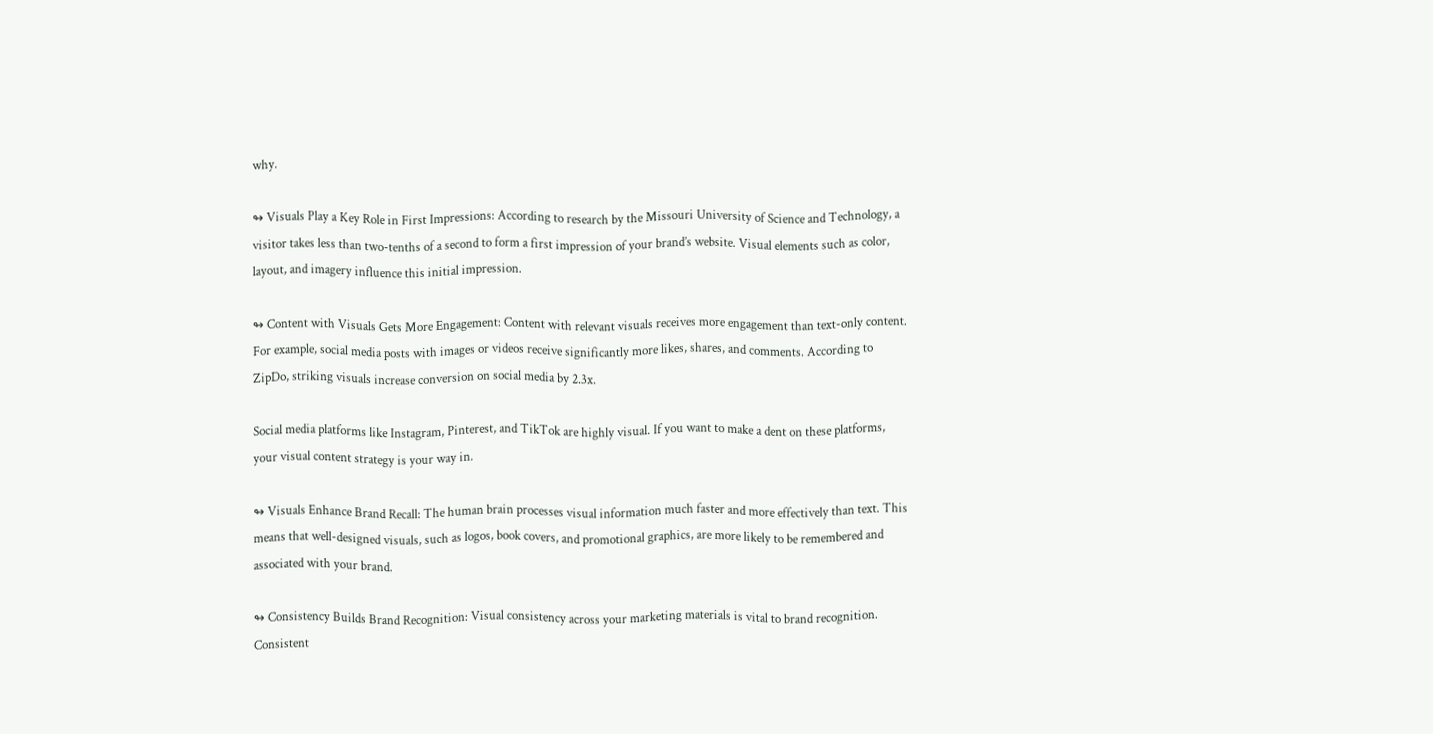why.

↬ Visuals Play a Key Role in First Impressions: According to research by the Missouri University of Science and Technology, a visitor takes less than two-tenths of a second to form a first impression of your brand’s website. Visual elements such as color, layout, and imagery influence this initial impression.

↬ Content with Visuals Gets More Engagement: Content with relevant visuals receives more engagement than text-only content. For example, social media posts with images or videos receive significantly more likes, shares, and comments. According to ZipDo, striking visuals increase conversion on social media by 2.3x.

Social media platforms like Instagram, Pinterest, and TikTok are highly visual. If you want to make a dent on these platforms, your visual content strategy is your way in.

↬ Visuals Enhance Brand Recall: The human brain processes visual information much faster and more effectively than text. This means that well-designed visuals, such as logos, book covers, and promotional graphics, are more likely to be remembered and associated with your brand.

↬ Consistency Builds Brand Recognition: Visual consistency across your marketing materials is vital to brand recognition. Consistent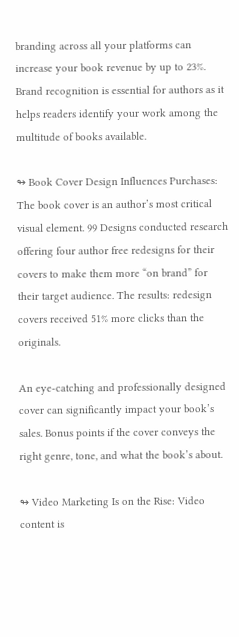branding across all your platforms can increase your book revenue by up to 23%. Brand recognition is essential for authors as it helps readers identify your work among the multitude of books available.

↬ Book Cover Design Influences Purchases: The book cover is an author’s most critical visual element. 99 Designs conducted research offering four author free redesigns for their covers to make them more “on brand” for their target audience. The results: redesign covers received 51% more clicks than the originals.

An eye-catching and professionally designed cover can significantly impact your book’s sales. Bonus points if the cover conveys the right genre, tone, and what the book’s about.

↬ Video Marketing Is on the Rise: Video content is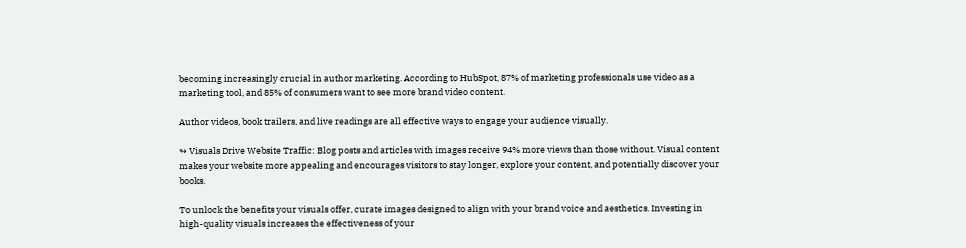becoming increasingly crucial in author marketing. According to HubSpot, 87% of marketing professionals use video as a marketing tool, and 85% of consumers want to see more brand video content.

Author videos, book trailers, and live readings are all effective ways to engage your audience visually.

↬ Visuals Drive Website Traffic: Blog posts and articles with images receive 94% more views than those without. Visual content makes your website more appealing and encourages visitors to stay longer, explore your content, and potentially discover your books.

To unlock the benefits your visuals offer, curate images designed to align with your brand voice and aesthetics. Investing in high-quality visuals increases the effectiveness of your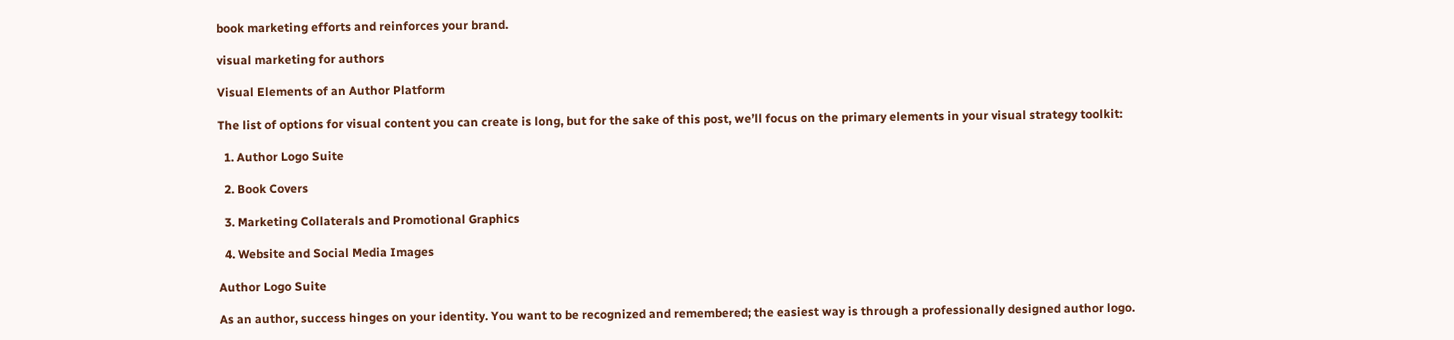book marketing efforts and reinforces your brand.

visual marketing for authors

Visual Elements of an Author Platform

The list of options for visual content you can create is long, but for the sake of this post, we’ll focus on the primary elements in your visual strategy toolkit:

  1. Author Logo Suite

  2. Book Covers

  3. Marketing Collaterals and Promotional Graphics

  4. Website and Social Media Images

Author Logo Suite

As an author, success hinges on your identity. You want to be recognized and remembered; the easiest way is through a professionally designed author logo.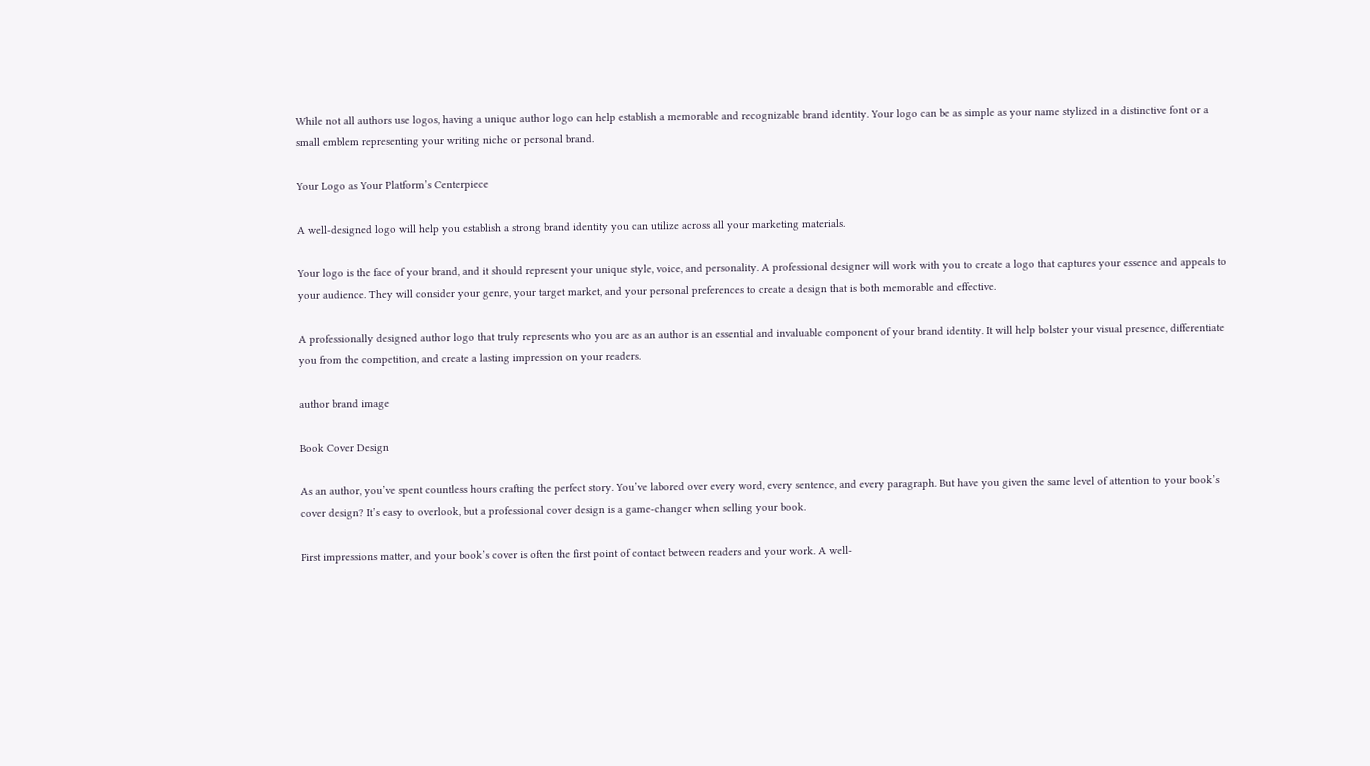While not all authors use logos, having a unique author logo can help establish a memorable and recognizable brand identity. Your logo can be as simple as your name stylized in a distinctive font or a small emblem representing your writing niche or personal brand.

Your Logo as Your Platform’s Centerpiece

A well-designed logo will help you establish a strong brand identity you can utilize across all your marketing materials.

Your logo is the face of your brand, and it should represent your unique style, voice, and personality. A professional designer will work with you to create a logo that captures your essence and appeals to your audience. They will consider your genre, your target market, and your personal preferences to create a design that is both memorable and effective.

A professionally designed author logo that truly represents who you are as an author is an essential and invaluable component of your brand identity. It will help bolster your visual presence, differentiate you from the competition, and create a lasting impression on your readers.

author brand image

Book Cover Design

As an author, you’ve spent countless hours crafting the perfect story. You’ve labored over every word, every sentence, and every paragraph. But have you given the same level of attention to your book’s cover design? It’s easy to overlook, but a professional cover design is a game-changer when selling your book.

First impressions matter, and your book’s cover is often the first point of contact between readers and your work. A well-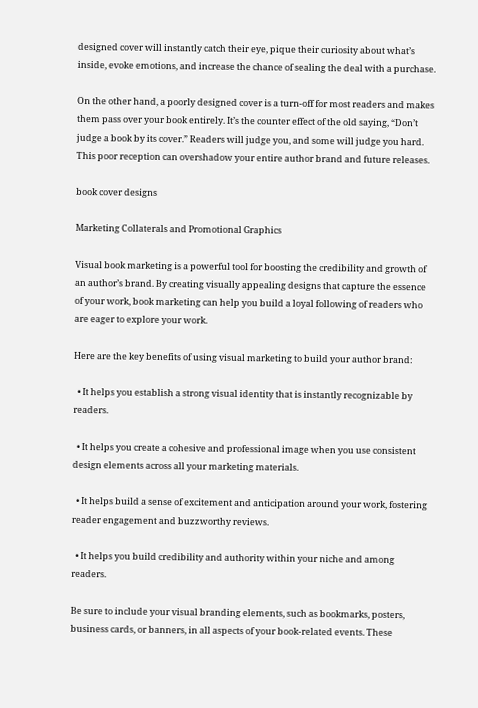designed cover will instantly catch their eye, pique their curiosity about what’s inside, evoke emotions, and increase the chance of sealing the deal with a purchase.

On the other hand, a poorly designed cover is a turn-off for most readers and makes them pass over your book entirely. It’s the counter effect of the old saying, “Don’t judge a book by its cover.” Readers will judge you, and some will judge you hard. This poor reception can overshadow your entire author brand and future releases.

book cover designs

Marketing Collaterals and Promotional Graphics

Visual book marketing is a powerful tool for boosting the credibility and growth of an author’s brand. By creating visually appealing designs that capture the essence of your work, book marketing can help you build a loyal following of readers who are eager to explore your work.

Here are the key benefits of using visual marketing to build your author brand:

  • It helps you establish a strong visual identity that is instantly recognizable by readers.

  • It helps you create a cohesive and professional image when you use consistent design elements across all your marketing materials.

  • It helps build a sense of excitement and anticipation around your work, fostering reader engagement and buzzworthy reviews.

  • It helps you build credibility and authority within your niche and among readers.

Be sure to include your visual branding elements, such as bookmarks, posters, business cards, or banners, in all aspects of your book-related events. These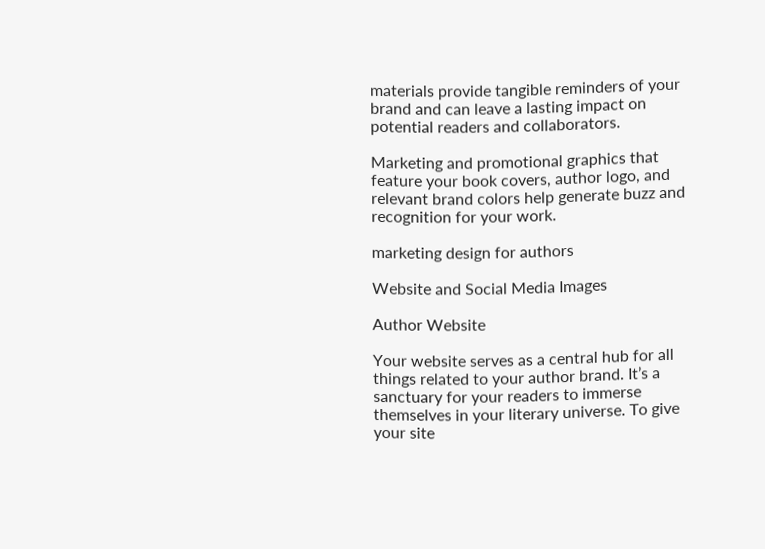materials provide tangible reminders of your brand and can leave a lasting impact on potential readers and collaborators.

Marketing and promotional graphics that feature your book covers, author logo, and relevant brand colors help generate buzz and recognition for your work.

marketing design for authors

Website and Social Media Images

Author Website

Your website serves as a central hub for all things related to your author brand. It’s a sanctuary for your readers to immerse themselves in your literary universe. To give your site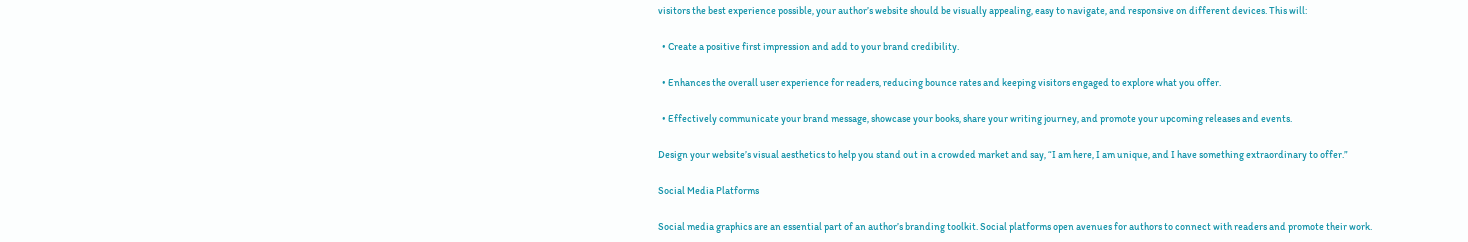visitors the best experience possible, your author’s website should be visually appealing, easy to navigate, and responsive on different devices. This will:

  • Create a positive first impression and add to your brand credibility.

  • Enhances the overall user experience for readers, reducing bounce rates and keeping visitors engaged to explore what you offer.

  • Effectively communicate your brand message, showcase your books, share your writing journey, and promote your upcoming releases and events.

Design your website’s visual aesthetics to help you stand out in a crowded market and say, “I am here, I am unique, and I have something extraordinary to offer.”

Social Media Platforms

Social media graphics are an essential part of an author’s branding toolkit. Social platforms open avenues for authors to connect with readers and promote their work.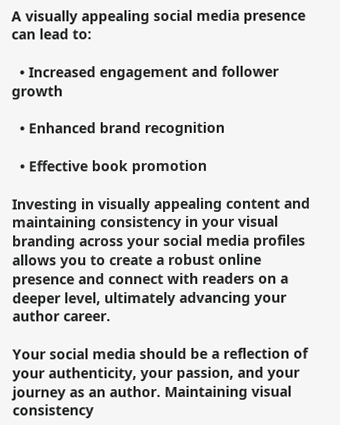A visually appealing social media presence can lead to:

  • Increased engagement and follower growth

  • Enhanced brand recognition

  • Effective book promotion

Investing in visually appealing content and maintaining consistency in your visual branding across your social media profiles allows you to create a robust online presence and connect with readers on a deeper level, ultimately advancing your author career.

Your social media should be a reflection of your authenticity, your passion, and your journey as an author. Maintaining visual consistency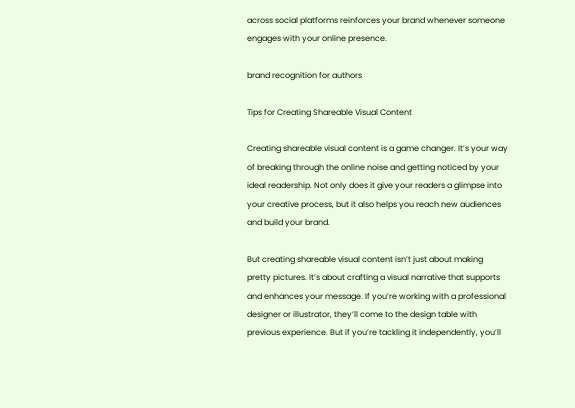across social platforms reinforces your brand whenever someone engages with your online presence.

brand recognition for authors

Tips for Creating Shareable Visual Content

Creating shareable visual content is a game changer. It’s your way of breaking through the online noise and getting noticed by your ideal readership. Not only does it give your readers a glimpse into your creative process, but it also helps you reach new audiences and build your brand.

But creating shareable visual content isn’t just about making pretty pictures. It’s about crafting a visual narrative that supports and enhances your message. If you’re working with a professional designer or illustrator, they’ll come to the design table with previous experience. But if you’re tackling it independently, you’ll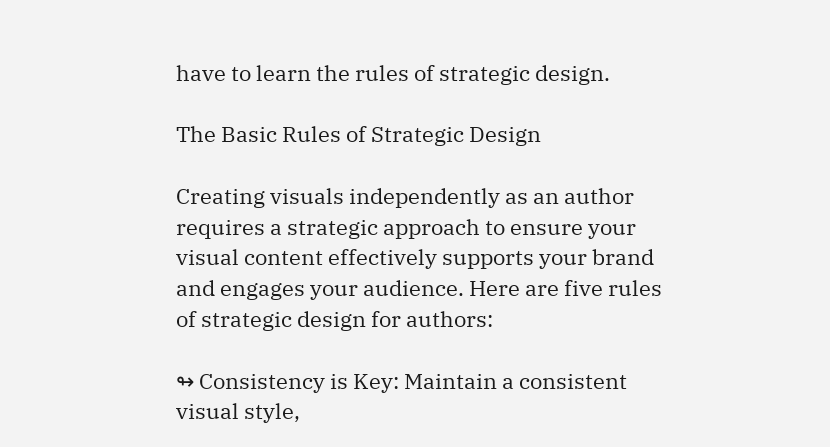have to learn the rules of strategic design.

The Basic Rules of Strategic Design

Creating visuals independently as an author requires a strategic approach to ensure your visual content effectively supports your brand and engages your audience. Here are five rules of strategic design for authors:

↬ Consistency is Key: Maintain a consistent visual style,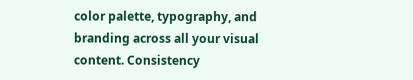color palette, typography, and branding across all your visual content. Consistency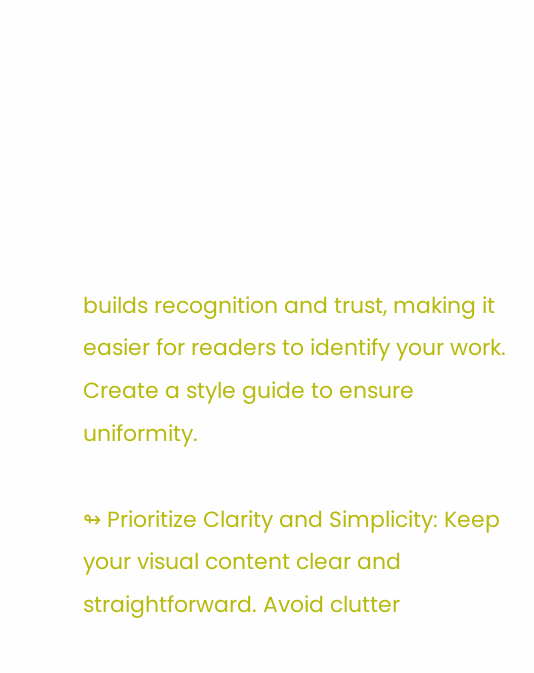builds recognition and trust, making it easier for readers to identify your work. Create a style guide to ensure uniformity.

↬ Prioritize Clarity and Simplicity: Keep your visual content clear and straightforward. Avoid clutter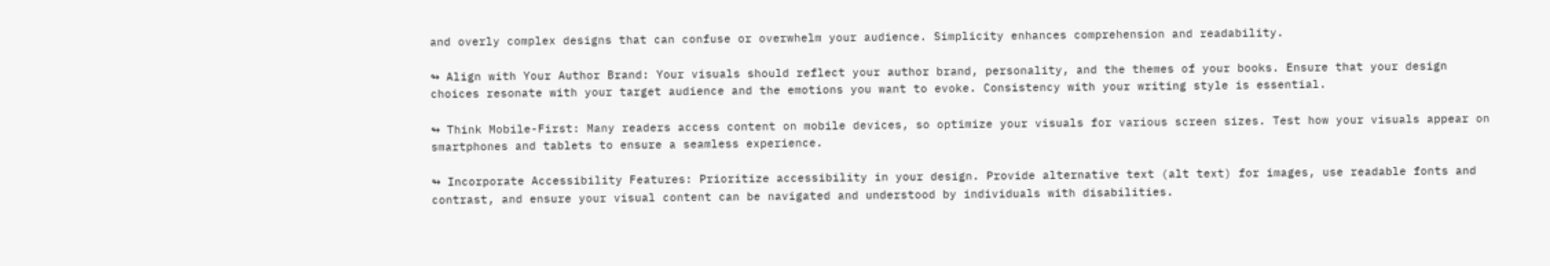and overly complex designs that can confuse or overwhelm your audience. Simplicity enhances comprehension and readability.

↬ Align with Your Author Brand: Your visuals should reflect your author brand, personality, and the themes of your books. Ensure that your design choices resonate with your target audience and the emotions you want to evoke. Consistency with your writing style is essential.

↬ Think Mobile-First: Many readers access content on mobile devices, so optimize your visuals for various screen sizes. Test how your visuals appear on smartphones and tablets to ensure a seamless experience.

↬ Incorporate Accessibility Features: Prioritize accessibility in your design. Provide alternative text (alt text) for images, use readable fonts and contrast, and ensure your visual content can be navigated and understood by individuals with disabilities.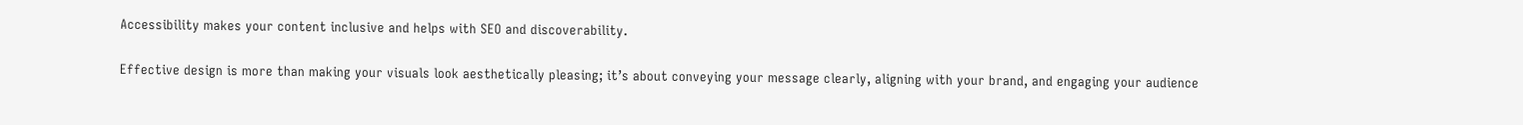Accessibility makes your content inclusive and helps with SEO and discoverability.

Effective design is more than making your visuals look aesthetically pleasing; it’s about conveying your message clearly, aligning with your brand, and engaging your audience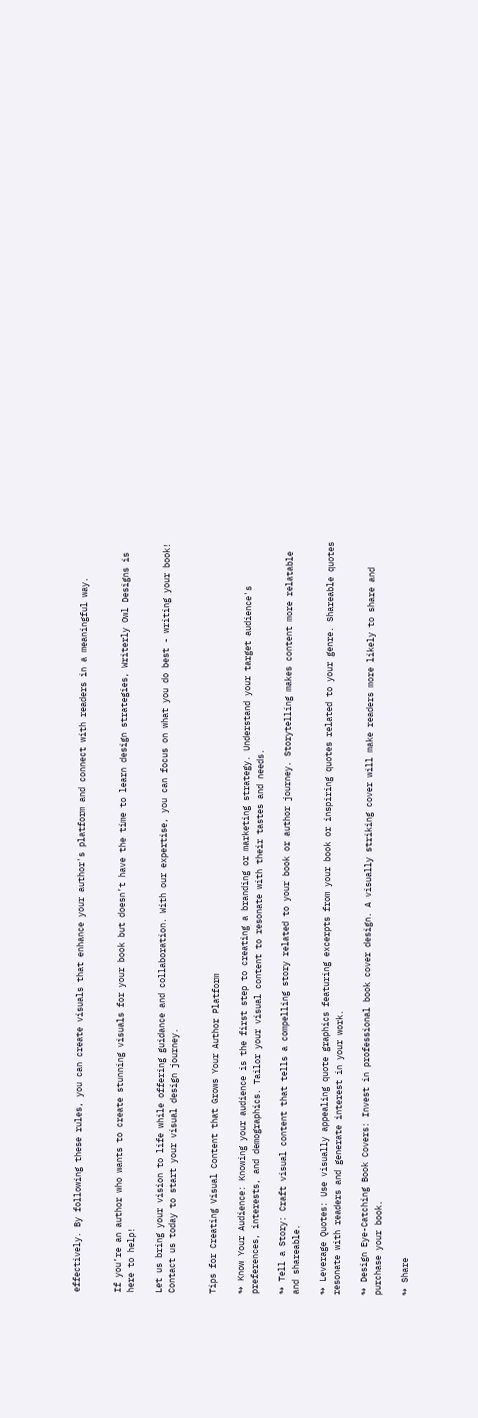effectively. By following these rules, you can create visuals that enhance your author's platform and connect with readers in a meaningful way.


If you’re an author who wants to create stunning visuals for your book but doesn’t have the time to learn design strategies, Writerly Owl Designs is here to help!

Let us bring your vision to life while offering guidance and collaboration. With our expertise, you can focus on what you do best - writing your book! Contact us today to start your visual design journey.


Tips for Creating Visual Content that Grows Your Author Platform

↬ Know Your Audience: Knowing your audience is the first step to creating a branding or marketing strategy. Understand your target audience's preferences, interests, and demographics. Tailor your visual content to resonate with their tastes and needs.

↬ Tell a Story: Craft visual content that tells a compelling story related to your book or author journey. Storytelling makes content more relatable and shareable.

↬ Leverage Quotes: Use visually appealing quote graphics featuring excerpts from your book or inspiring quotes related to your genre. Shareable quotes resonate with readers and generate interest in your work.

↬ Design Eye-Catching Book Covers: Invest in professional book cover design. A visually striking cover will make readers more likely to share and purchase your book.

↬ Share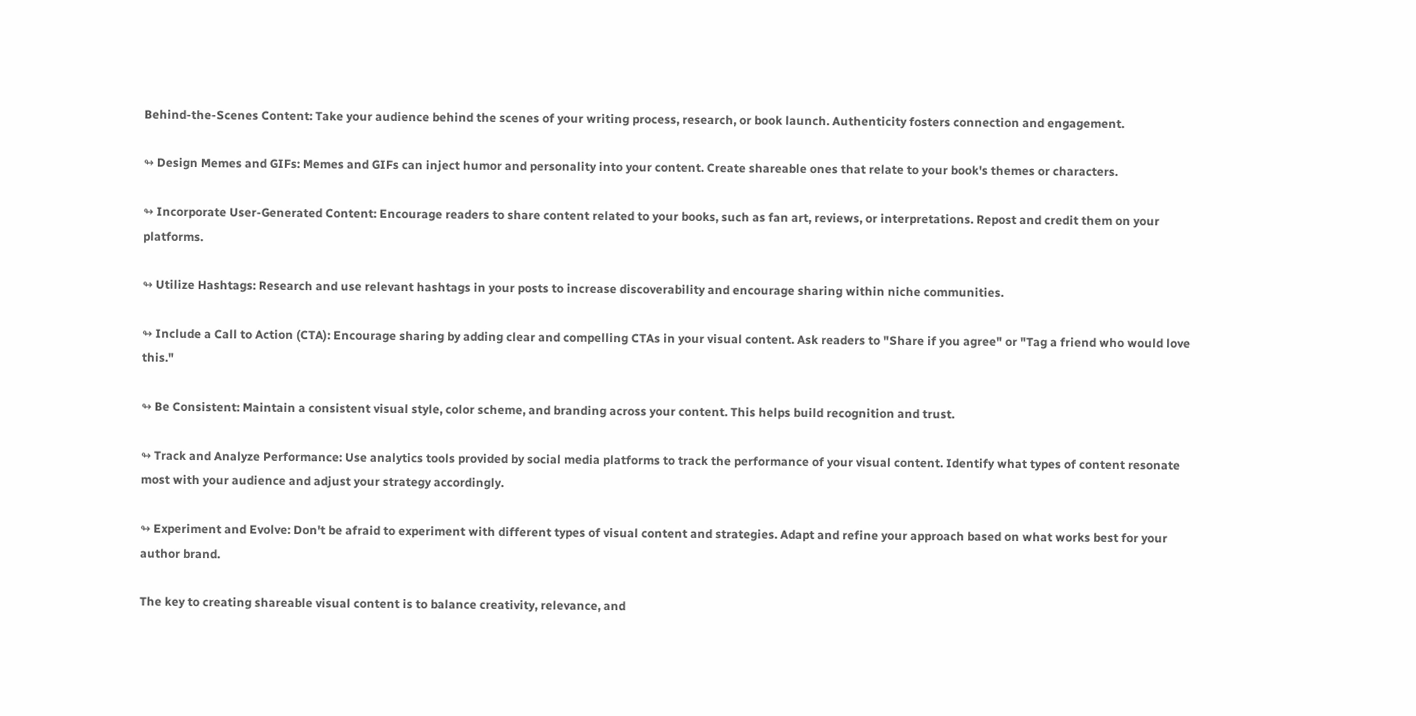Behind-the-Scenes Content: Take your audience behind the scenes of your writing process, research, or book launch. Authenticity fosters connection and engagement.

↬ Design Memes and GIFs: Memes and GIFs can inject humor and personality into your content. Create shareable ones that relate to your book's themes or characters.

↬ Incorporate User-Generated Content: Encourage readers to share content related to your books, such as fan art, reviews, or interpretations. Repost and credit them on your platforms.

↬ Utilize Hashtags: Research and use relevant hashtags in your posts to increase discoverability and encourage sharing within niche communities.

↬ Include a Call to Action (CTA): Encourage sharing by adding clear and compelling CTAs in your visual content. Ask readers to "Share if you agree" or "Tag a friend who would love this."

↬ Be Consistent: Maintain a consistent visual style, color scheme, and branding across your content. This helps build recognition and trust.

↬ Track and Analyze Performance: Use analytics tools provided by social media platforms to track the performance of your visual content. Identify what types of content resonate most with your audience and adjust your strategy accordingly.

↬ Experiment and Evolve: Don't be afraid to experiment with different types of visual content and strategies. Adapt and refine your approach based on what works best for your author brand.

The key to creating shareable visual content is to balance creativity, relevance, and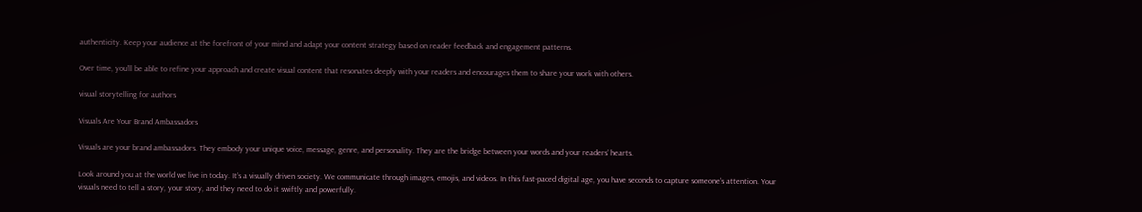authenticity. Keep your audience at the forefront of your mind and adapt your content strategy based on reader feedback and engagement patterns.

Over time, you’ll be able to refine your approach and create visual content that resonates deeply with your readers and encourages them to share your work with others.

visual storytelling for authors

Visuals Are Your Brand Ambassadors

Visuals are your brand ambassadors. They embody your unique voice, message, genre, and personality. They are the bridge between your words and your readers’ hearts.

Look around you at the world we live in today. It’s a visually driven society. We communicate through images, emojis, and videos. In this fast-paced digital age, you have seconds to capture someone’s attention. Your visuals need to tell a story, your story, and they need to do it swiftly and powerfully.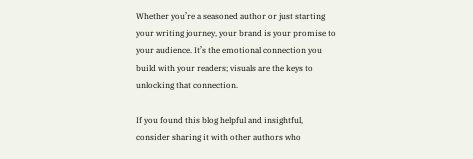Whether you’re a seasoned author or just starting your writing journey, your brand is your promise to your audience. It’s the emotional connection you build with your readers; visuals are the keys to unlocking that connection.

If you found this blog helpful and insightful, consider sharing it with other authors who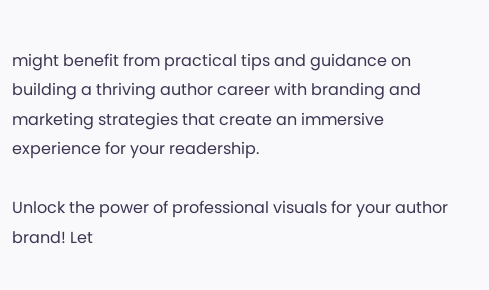might benefit from practical tips and guidance on building a thriving author career with branding and marketing strategies that create an immersive experience for your readership.

Unlock the power of professional visuals for your author brand! Let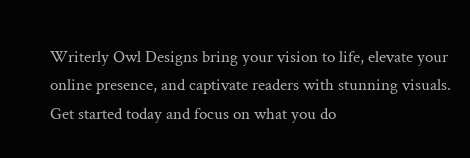Writerly Owl Designs bring your vision to life, elevate your online presence, and captivate readers with stunning visuals. Get started today and focus on what you do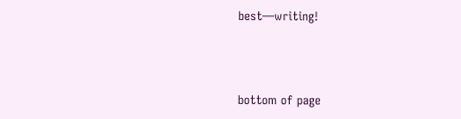best—writing!



bottom of page